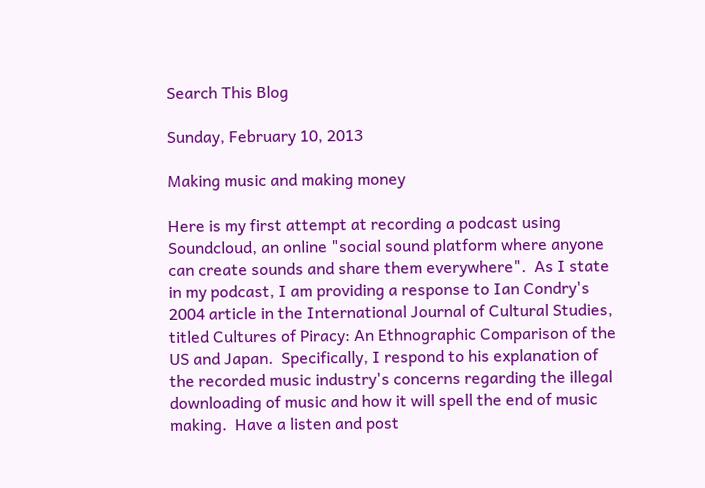Search This Blog

Sunday, February 10, 2013

Making music and making money

Here is my first attempt at recording a podcast using Soundcloud, an online "social sound platform where anyone can create sounds and share them everywhere".  As I state in my podcast, I am providing a response to Ian Condry's 2004 article in the International Journal of Cultural Studies, titled Cultures of Piracy: An Ethnographic Comparison of the US and Japan.  Specifically, I respond to his explanation of the recorded music industry's concerns regarding the illegal downloading of music and how it will spell the end of music making.  Have a listen and post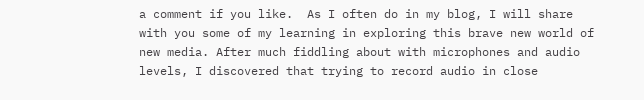a comment if you like.  As I often do in my blog, I will share with you some of my learning in exploring this brave new world of new media. After much fiddling about with microphones and audio levels, I discovered that trying to record audio in close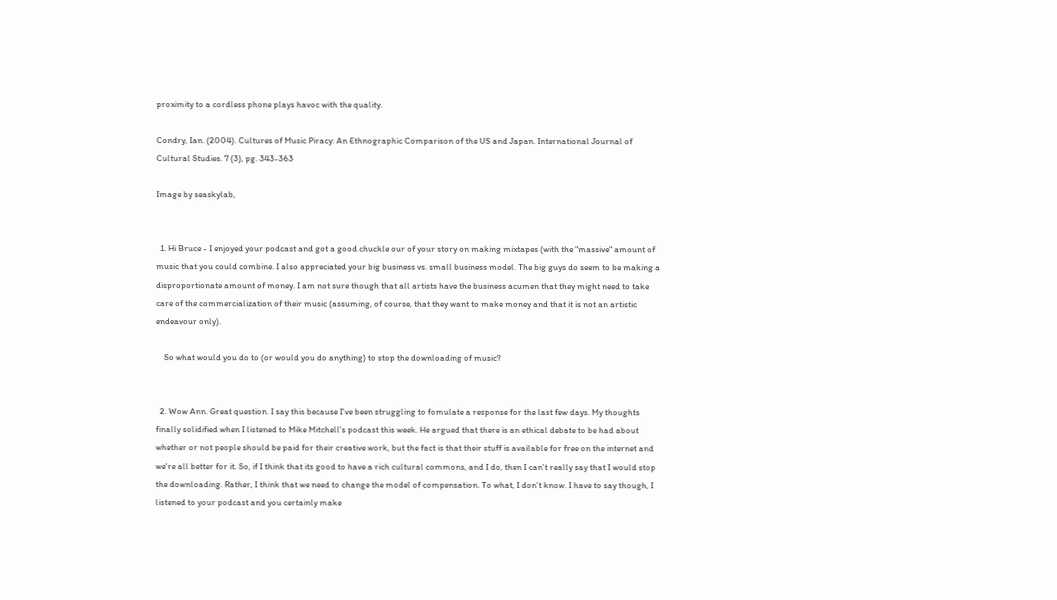proximity to a cordless phone plays havoc with the quality.

Condry, Ian. (2004). Cultures of Music Piracy: An Ethnographic Comparison of the US and Japan. International Journal of Cultural Studies. 7 (3), pg. 343-363

Image by seaskylab,


  1. Hi Bruce - I enjoyed your podcast and got a good chuckle our of your story on making mixtapes (with the "massive" amount of music that you could combine. I also appreciated your big business vs. small business model. The big guys do seem to be making a disproportionate amount of money. I am not sure though that all artists have the business acumen that they might need to take care of the commercialization of their music (assuming, of course, that they want to make money and that it is not an artistic endeavour only).

    So what would you do to (or would you do anything) to stop the downloading of music?


  2. Wow Ann. Great question. I say this because I've been struggling to fomulate a response for the last few days. My thoughts finally solidified when I listened to Mike Mitchell's podcast this week. He argued that there is an ethical debate to be had about whether or not people should be paid for their creative work, but the fact is that their stuff is available for free on the internet and we're all better for it. So, if I think that its good to have a rich cultural commons, and I do, then I can't really say that I would stop the downloading. Rather, I think that we need to change the model of compensation. To what, I don't know. I have to say though, I listened to your podcast and you certainly make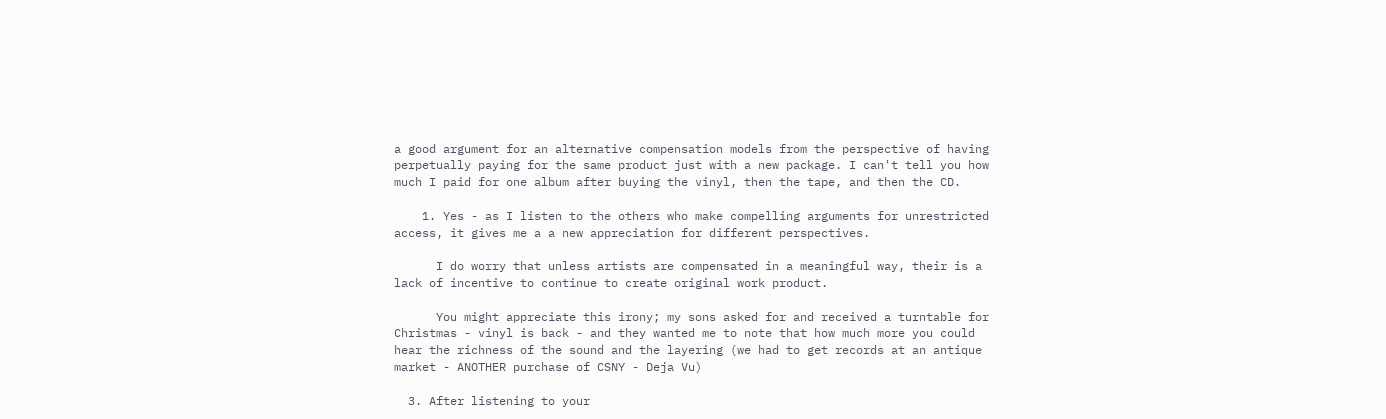a good argument for an alternative compensation models from the perspective of having perpetually paying for the same product just with a new package. I can't tell you how much I paid for one album after buying the vinyl, then the tape, and then the CD.

    1. Yes - as I listen to the others who make compelling arguments for unrestricted access, it gives me a a new appreciation for different perspectives.

      I do worry that unless artists are compensated in a meaningful way, their is a lack of incentive to continue to create original work product.

      You might appreciate this irony; my sons asked for and received a turntable for Christmas - vinyl is back - and they wanted me to note that how much more you could hear the richness of the sound and the layering (we had to get records at an antique market - ANOTHER purchase of CSNY - Deja Vu)

  3. After listening to your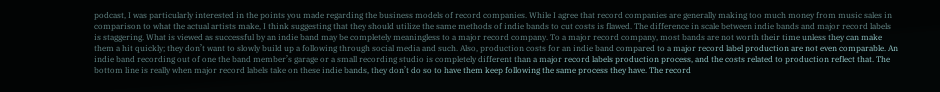podcast, I was particularly interested in the points you made regarding the business models of record companies. While I agree that record companies are generally making too much money from music sales in comparison to what the actual artists make, I think suggesting that they should utilize the same methods of indie bands to cut costs is flawed. The difference in scale between indie bands and major record labels is staggering. What is viewed as successful by an indie band may be completely meaningless to a major record company. To a major record company, most bands are not worth their time unless they can make them a hit quickly; they don’t want to slowly build up a following through social media and such. Also, production costs for an indie band compared to a major record label production are not even comparable. An indie band recording out of one the band member’s garage or a small recording studio is completely different than a major record labels production process, and the costs related to production reflect that. The bottom line is really when major record labels take on these indie bands, they don’t do so to have them keep following the same process they have. The record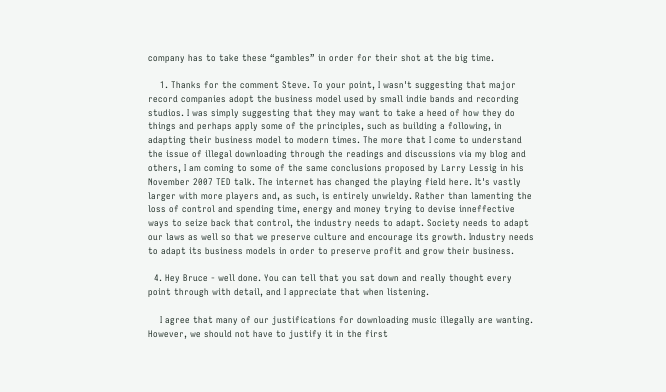company has to take these “gambles” in order for their shot at the big time.

    1. Thanks for the comment Steve. To your point, I wasn't suggesting that major record companies adopt the business model used by small indie bands and recording studios. I was simply suggesting that they may want to take a heed of how they do things and perhaps apply some of the principles, such as building a following, in adapting their business model to modern times. The more that I come to understand the issue of illegal downloading through the readings and discussions via my blog and others, I am coming to some of the same conclusions proposed by Larry Lessig in his November 2007 TED talk. The internet has changed the playing field here. It's vastly larger with more players and, as such, is entirely unwieldy. Rather than lamenting the loss of control and spending time, energy and money trying to devise inneffective ways to seize back that control, the industry needs to adapt. Society needs to adapt our laws as well so that we preserve culture and encourage its growth. Industry needs to adapt its business models in order to preserve profit and grow their business.

  4. Hey Bruce - well done. You can tell that you sat down and really thought every point through with detail, and I appreciate that when listening.

    I agree that many of our justifications for downloading music illegally are wanting. However, we should not have to justify it in the first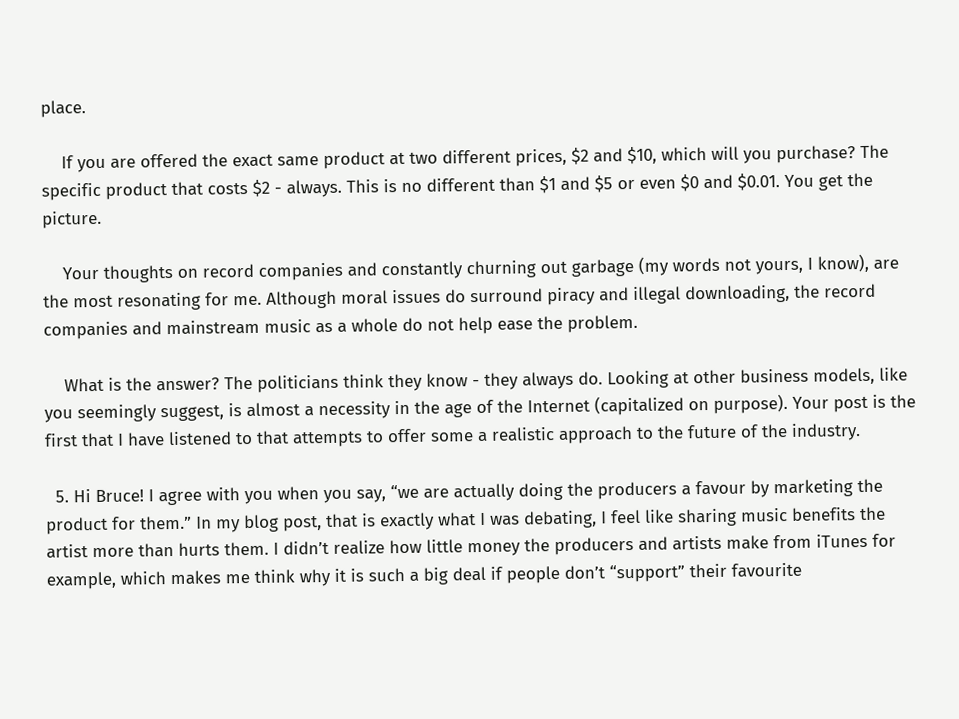place.

    If you are offered the exact same product at two different prices, $2 and $10, which will you purchase? The specific product that costs $2 - always. This is no different than $1 and $5 or even $0 and $0.01. You get the picture.

    Your thoughts on record companies and constantly churning out garbage (my words not yours, I know), are the most resonating for me. Although moral issues do surround piracy and illegal downloading, the record companies and mainstream music as a whole do not help ease the problem.

    What is the answer? The politicians think they know - they always do. Looking at other business models, like you seemingly suggest, is almost a necessity in the age of the Internet (capitalized on purpose). Your post is the first that I have listened to that attempts to offer some a realistic approach to the future of the industry.

  5. Hi Bruce! I agree with you when you say, “we are actually doing the producers a favour by marketing the product for them.” In my blog post, that is exactly what I was debating, I feel like sharing music benefits the artist more than hurts them. I didn’t realize how little money the producers and artists make from iTunes for example, which makes me think why it is such a big deal if people don’t “support” their favourite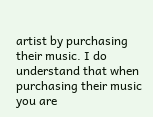artist by purchasing their music. I do understand that when purchasing their music you are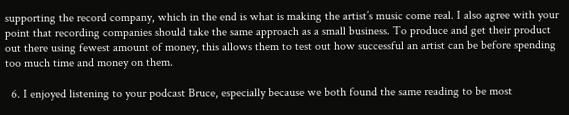supporting the record company, which in the end is what is making the artist’s music come real. I also agree with your point that recording companies should take the same approach as a small business. To produce and get their product out there using fewest amount of money, this allows them to test out how successful an artist can be before spending too much time and money on them.

  6. I enjoyed listening to your podcast Bruce, especially because we both found the same reading to be most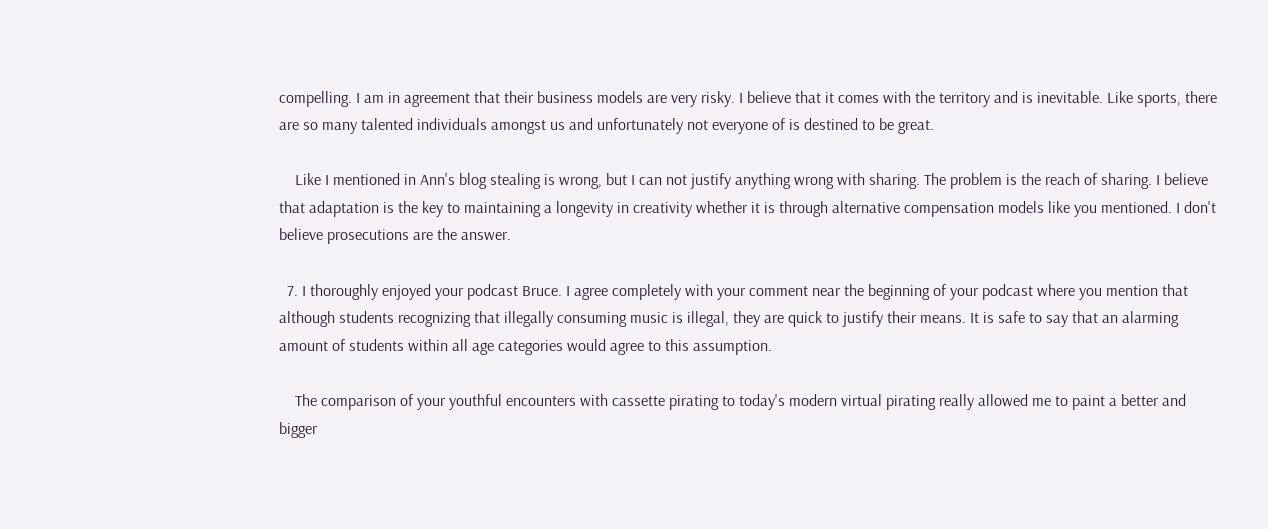compelling. I am in agreement that their business models are very risky. I believe that it comes with the territory and is inevitable. Like sports, there are so many talented individuals amongst us and unfortunately not everyone of is destined to be great.

    Like I mentioned in Ann's blog stealing is wrong, but I can not justify anything wrong with sharing. The problem is the reach of sharing. I believe that adaptation is the key to maintaining a longevity in creativity whether it is through alternative compensation models like you mentioned. I don't believe prosecutions are the answer.

  7. I thoroughly enjoyed your podcast Bruce. I agree completely with your comment near the beginning of your podcast where you mention that although students recognizing that illegally consuming music is illegal, they are quick to justify their means. It is safe to say that an alarming amount of students within all age categories would agree to this assumption.

    The comparison of your youthful encounters with cassette pirating to today's modern virtual pirating really allowed me to paint a better and bigger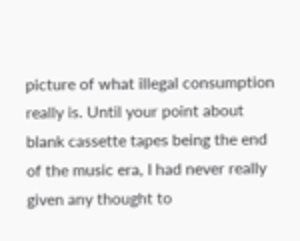picture of what illegal consumption really is. Until your point about blank cassette tapes being the end of the music era, I had never really given any thought to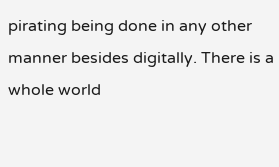pirating being done in any other manner besides digitally. There is a whole world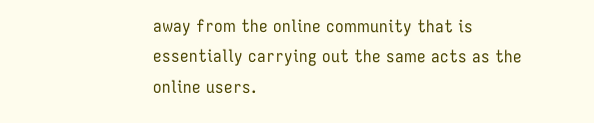away from the online community that is essentially carrying out the same acts as the online users.